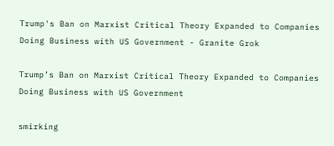Trump's Ban on Marxist Critical Theory Expanded to Companies Doing Business with US Government - Granite Grok

Trump’s Ban on Marxist Critical Theory Expanded to Companies Doing Business with US Government

smirking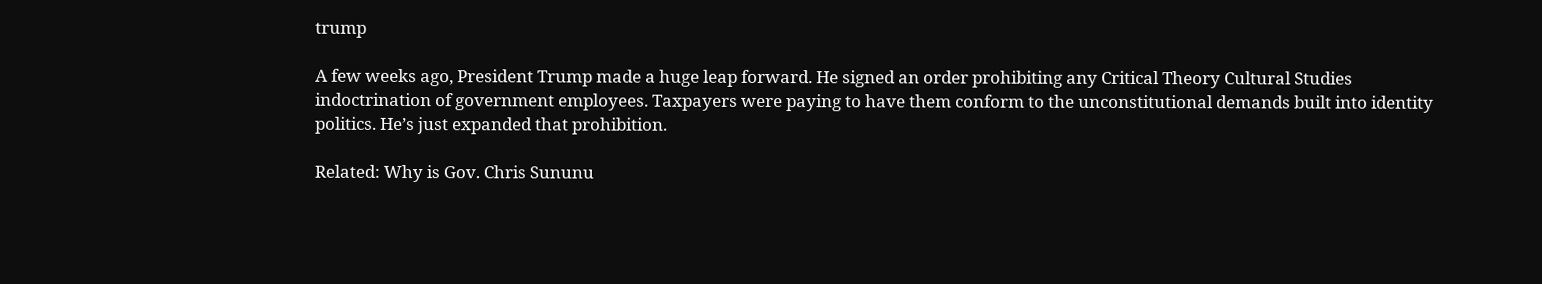trump

A few weeks ago, President Trump made a huge leap forward. He signed an order prohibiting any Critical Theory Cultural Studies indoctrination of government employees. Taxpayers were paying to have them conform to the unconstitutional demands built into identity politics. He’s just expanded that prohibition.

Related: Why is Gov. Chris Sununu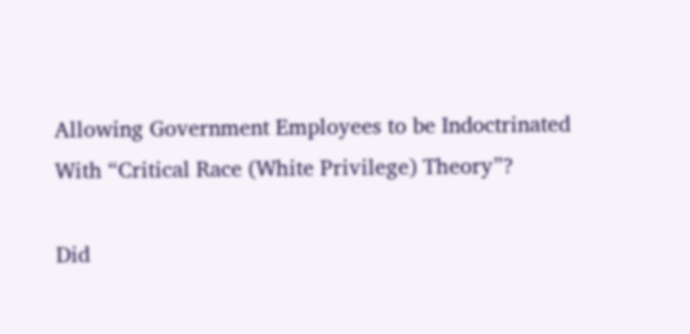Allowing Government Employees to be Indoctrinated With “Critical Race (White Privilege) Theory”?

Did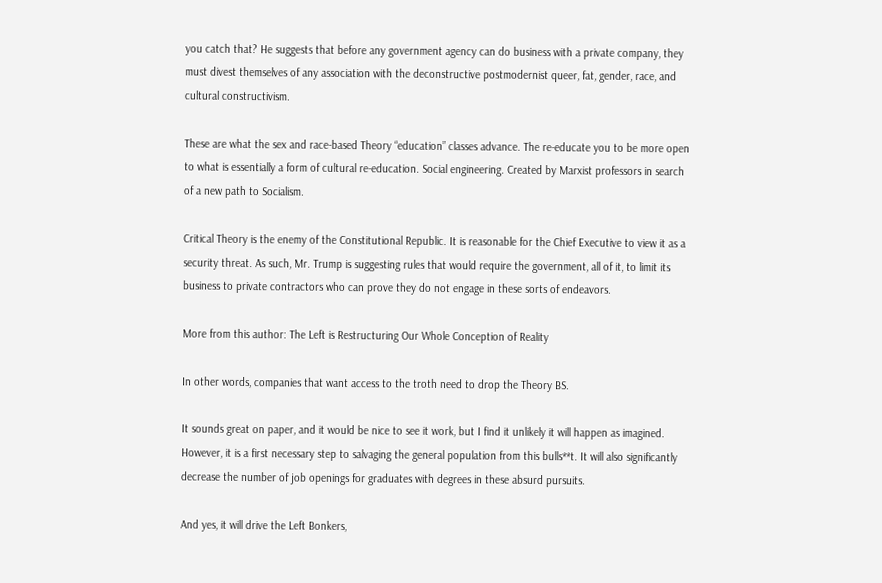you catch that? He suggests that before any government agency can do business with a private company, they must divest themselves of any association with the deconstructive postmodernist queer, fat, gender, race, and cultural constructivism.

These are what the sex and race-based Theory “education” classes advance. The re-educate you to be more open to what is essentially a form of cultural re-education. Social engineering. Created by Marxist professors in search of a new path to Socialism.

Critical Theory is the enemy of the Constitutional Republic. It is reasonable for the Chief Executive to view it as a security threat. As such, Mr. Trump is suggesting rules that would require the government, all of it, to limit its business to private contractors who can prove they do not engage in these sorts of endeavors.

More from this author: The Left is Restructuring Our Whole Conception of Reality

In other words, companies that want access to the troth need to drop the Theory BS.

It sounds great on paper, and it would be nice to see it work, but I find it unlikely it will happen as imagined. However, it is a first necessary step to salvaging the general population from this bulls**t. It will also significantly decrease the number of job openings for graduates with degrees in these absurd pursuits.

And yes, it will drive the Left Bonkers,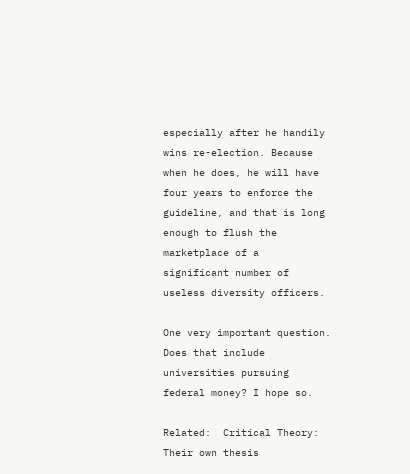especially after he handily wins re-election. Because when he does, he will have four years to enforce the guideline, and that is long enough to flush the marketplace of a  significant number of useless diversity officers.

One very important question. Does that include universities pursuing federal money? I hope so.

Related:  Critical Theory: Their own thesis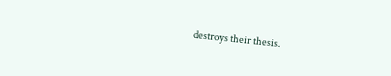destroys their thesis.